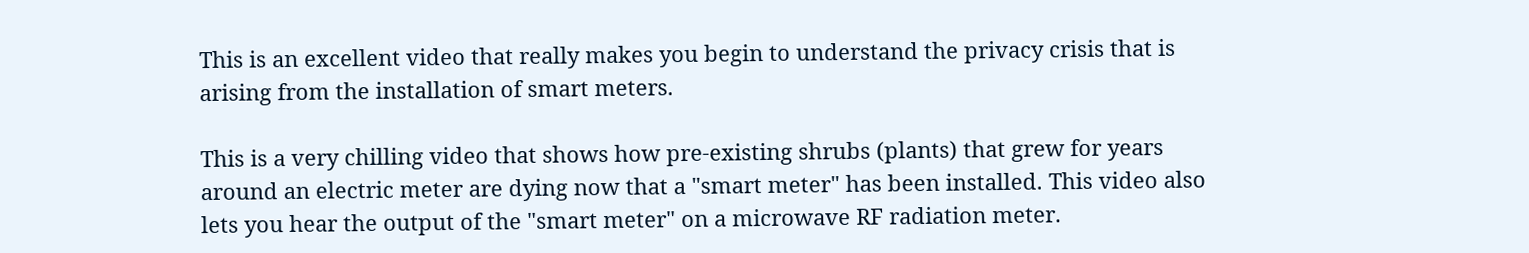This is an excellent video that really makes you begin to understand the privacy crisis that is arising from the installation of smart meters.

This is a very chilling video that shows how pre-existing shrubs (plants) that grew for years around an electric meter are dying now that a "smart meter" has been installed. This video also lets you hear the output of the "smart meter" on a microwave RF radiation meter.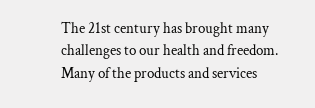The 21st century has brought many challenges to our health and freedom. Many of the products and services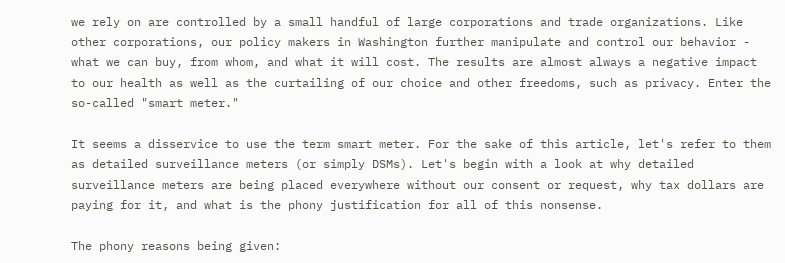we rely on are controlled by a small handful of large corporations and trade organizations. Like other corporations, our policy makers in Washington further manipulate and control our behavior - what we can buy, from whom, and what it will cost. The results are almost always a negative impact to our health as well as the curtailing of our choice and other freedoms, such as privacy. Enter the so-called "smart meter."

It seems a disservice to use the term smart meter. For the sake of this article, let's refer to them as detailed surveillance meters (or simply DSMs). Let's begin with a look at why detailed surveillance meters are being placed everywhere without our consent or request, why tax dollars are paying for it, and what is the phony justification for all of this nonsense.

The phony reasons being given: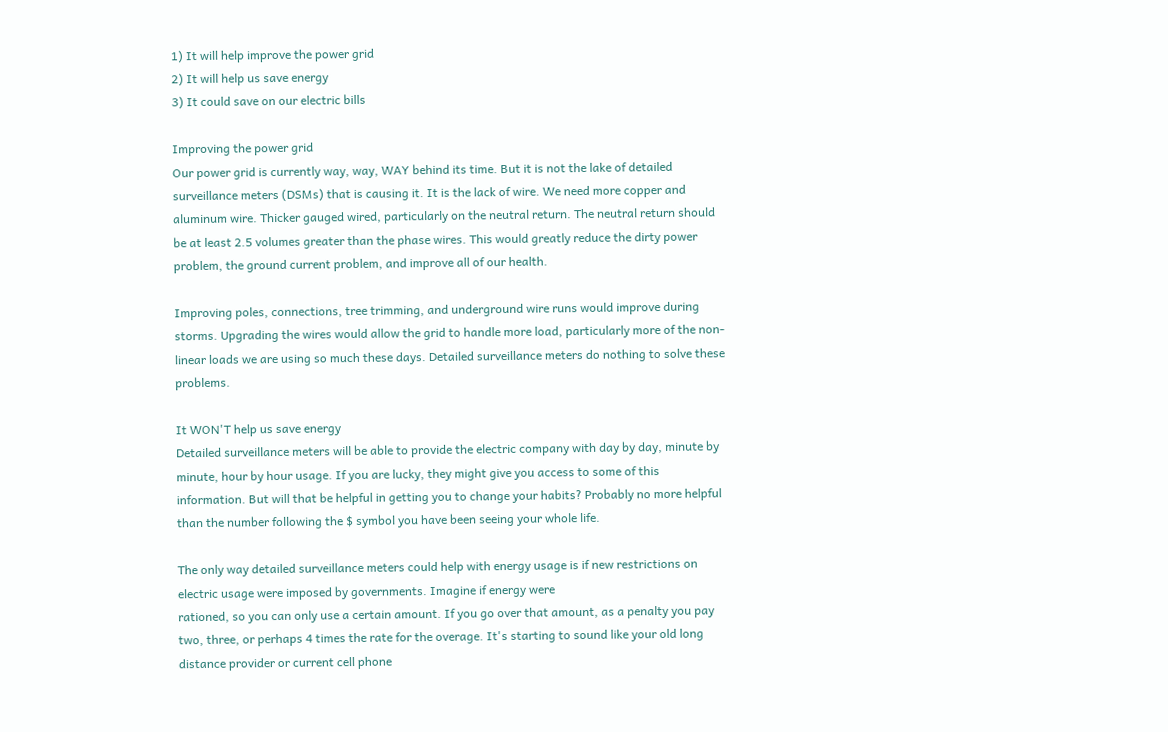1) It will help improve the power grid
2) It will help us save energy
3) It could save on our electric bills

Improving the power grid
Our power grid is currently way, way, WAY behind its time. But it is not the lake of detailed surveillance meters (DSMs) that is causing it. It is the lack of wire. We need more copper and aluminum wire. Thicker gauged wired, particularly on the neutral return. The neutral return should be at least 2.5 volumes greater than the phase wires. This would greatly reduce the dirty power problem, the ground current problem, and improve all of our health.

Improving poles, connections, tree trimming, and underground wire runs would improve during storms. Upgrading the wires would allow the grid to handle more load, particularly more of the non-linear loads we are using so much these days. Detailed surveillance meters do nothing to solve these problems.

It WON'T help us save energy
Detailed surveillance meters will be able to provide the electric company with day by day, minute by minute, hour by hour usage. If you are lucky, they might give you access to some of this information. But will that be helpful in getting you to change your habits? Probably no more helpful than the number following the $ symbol you have been seeing your whole life.

The only way detailed surveillance meters could help with energy usage is if new restrictions on electric usage were imposed by governments. Imagine if energy were
rationed, so you can only use a certain amount. If you go over that amount, as a penalty you pay two, three, or perhaps 4 times the rate for the overage. It's starting to sound like your old long distance provider or current cell phone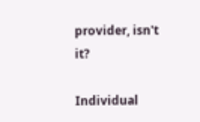provider, isn't it?

Individual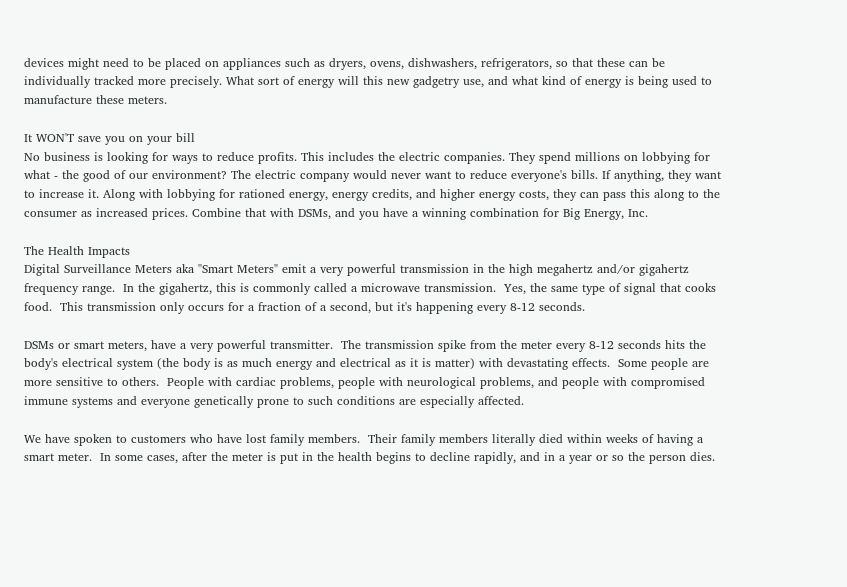devices might need to be placed on appliances such as dryers, ovens, dishwashers, refrigerators, so that these can be individually tracked more precisely. What sort of energy will this new gadgetry use, and what kind of energy is being used to manufacture these meters.

It WON'T save you on your bill
No business is looking for ways to reduce profits. This includes the electric companies. They spend millions on lobbying for what - the good of our environment? The electric company would never want to reduce everyone's bills. If anything, they want to increase it. Along with lobbying for rationed energy, energy credits, and higher energy costs, they can pass this along to the consumer as increased prices. Combine that with DSMs, and you have a winning combination for Big Energy, Inc.

The Health Impacts
Digital Surveillance Meters aka "Smart Meters" emit a very powerful transmission in the high megahertz and/or gigahertz frequency range.  In the gigahertz, this is commonly called a microwave transmission.  Yes, the same type of signal that cooks food.  This transmission only occurs for a fraction of a second, but it's happening every 8-12 seconds.

DSMs or smart meters, have a very powerful transmitter.  The transmission spike from the meter every 8-12 seconds hits the body's electrical system (the body is as much energy and electrical as it is matter) with devastating effects.  Some people are more sensitive to others.  People with cardiac problems, people with neurological problems, and people with compromised immune systems and everyone genetically prone to such conditions are especially affected.

We have spoken to customers who have lost family members.  Their family members literally died within weeks of having a smart meter.  In some cases, after the meter is put in the health begins to decline rapidly, and in a year or so the person dies.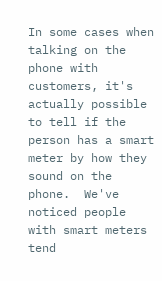In some cases when talking on the phone with customers, it's actually possible to tell if the person has a smart meter by how they sound on the phone.  We've noticed people with smart meters tend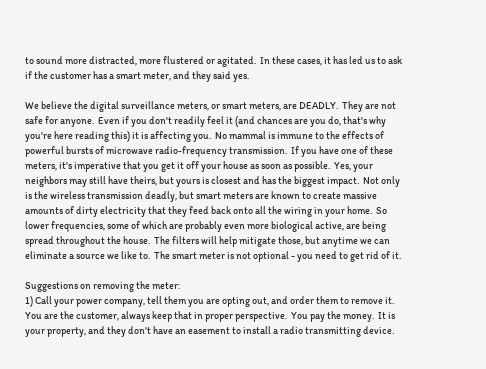to sound more distracted, more flustered or agitated.  In these cases, it has led us to ask if the customer has a smart meter, and they said yes.

We believe the digital surveillance meters, or smart meters, are DEADLY.  They are not safe for anyone.  Even if you don't readily feel it (and chances are you do, that's why you're here reading this) it is affecting you.  No mammal is immune to the effects of powerful bursts of microwave radio-frequency transmission.  If you have one of these meters, it's imperative that you get it off your house as soon as possible.  Yes, your neighbors may still have theirs, but yours is closest and has the biggest impact.  Not only is the wireless transmission deadly, but smart meters are known to create massive amounts of dirty electricity that they feed back onto all the wiring in your home.  So lower frequencies, some of which are probably even more biological active, are being spread throughout the house.  The filters will help mitigate those, but anytime we can eliminate a source we like to.  The smart meter is not optional - you need to get rid of it.

Suggestions on removing the meter:
1) Call your power company, tell them you are opting out, and order them to remove it.  You are the customer, always keep that in proper perspective.  You pay the money.  It is your property, and they don't have an easement to install a radio transmitting device.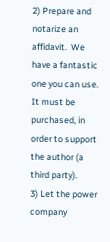2) Prepare and notarize an affidavit.  We have a fantastic one you can use.  It must be purchased, in order to support the author (a third party).
3) Let the power company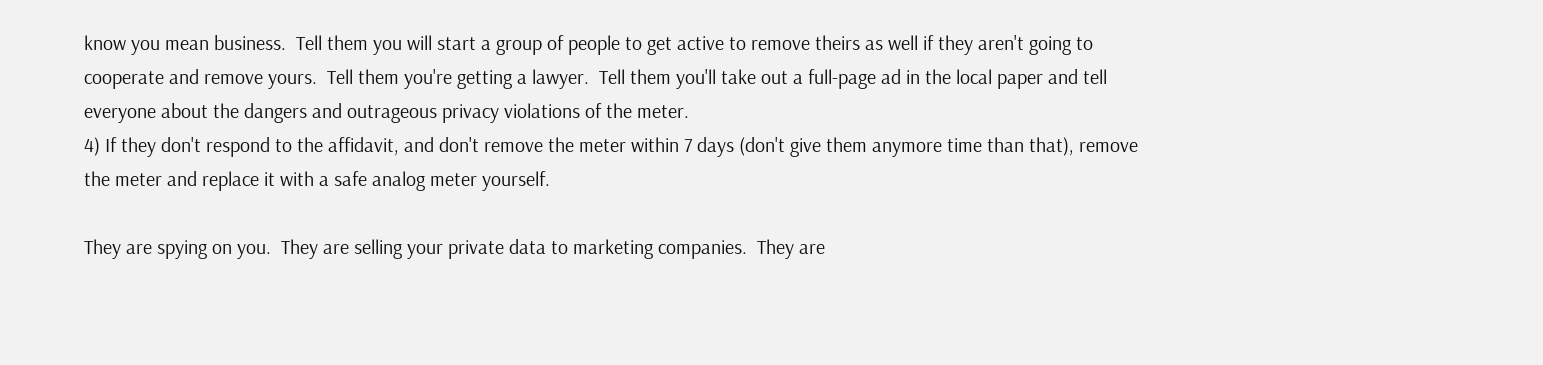know you mean business.  Tell them you will start a group of people to get active to remove theirs as well if they aren't going to cooperate and remove yours.  Tell them you're getting a lawyer.  Tell them you'll take out a full-page ad in the local paper and tell everyone about the dangers and outrageous privacy violations of the meter.
4) If they don't respond to the affidavit, and don't remove the meter within 7 days (don't give them anymore time than that), remove the meter and replace it with a safe analog meter yourself.

They are spying on you.  They are selling your private data to marketing companies.  They are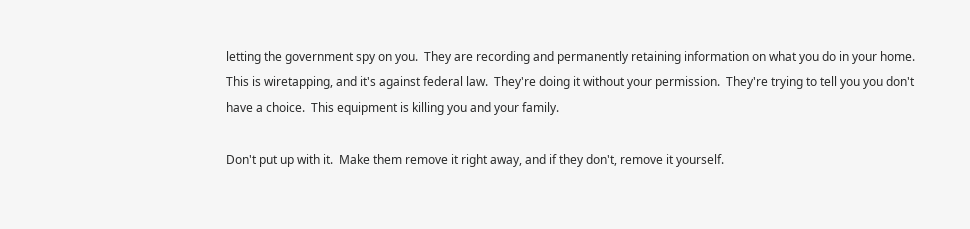letting the government spy on you.  They are recording and permanently retaining information on what you do in your home.  This is wiretapping, and it's against federal law.  They're doing it without your permission.  They're trying to tell you you don't have a choice.  This equipment is killing you and your family.

Don't put up with it.  Make them remove it right away, and if they don't, remove it yourself.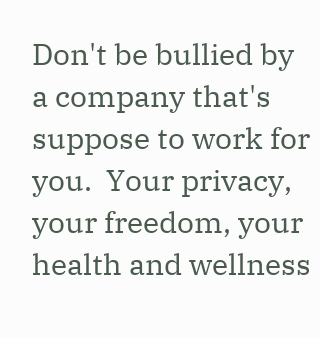Don't be bullied by a company that's suppose to work for you.  Your privacy, your freedom, your health and wellness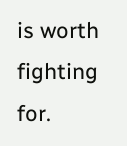is worth fighting for.